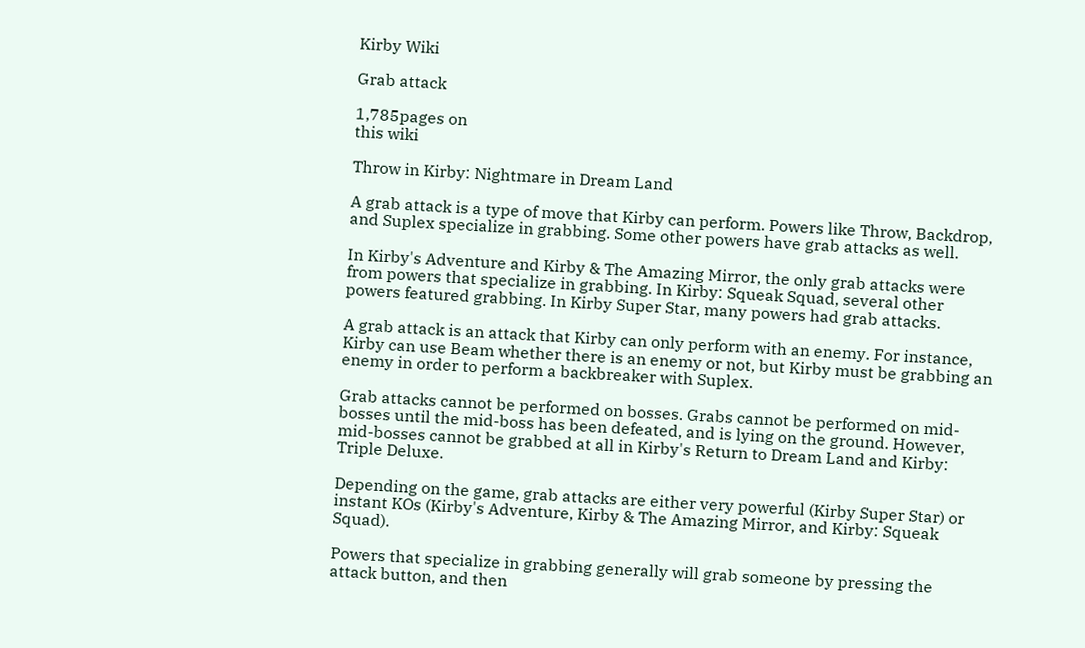Kirby Wiki

Grab attack

1,785pages on
this wiki

Throw in Kirby: Nightmare in Dream Land

A grab attack is a type of move that Kirby can perform. Powers like Throw, Backdrop, and Suplex specialize in grabbing. Some other powers have grab attacks as well.

In Kirby's Adventure and Kirby & The Amazing Mirror, the only grab attacks were from powers that specialize in grabbing. In Kirby: Squeak Squad, several other powers featured grabbing. In Kirby Super Star, many powers had grab attacks.

A grab attack is an attack that Kirby can only perform with an enemy. For instance, Kirby can use Beam whether there is an enemy or not, but Kirby must be grabbing an enemy in order to perform a backbreaker with Suplex.

Grab attacks cannot be performed on bosses. Grabs cannot be performed on mid-bosses until the mid-boss has been defeated, and is lying on the ground. However, mid-bosses cannot be grabbed at all in Kirby's Return to Dream Land and Kirby: Triple Deluxe.

Depending on the game, grab attacks are either very powerful (Kirby Super Star) or instant KOs (Kirby's Adventure, Kirby & The Amazing Mirror, and Kirby: Squeak Squad).

Powers that specialize in grabbing generally will grab someone by pressing the attack button, and then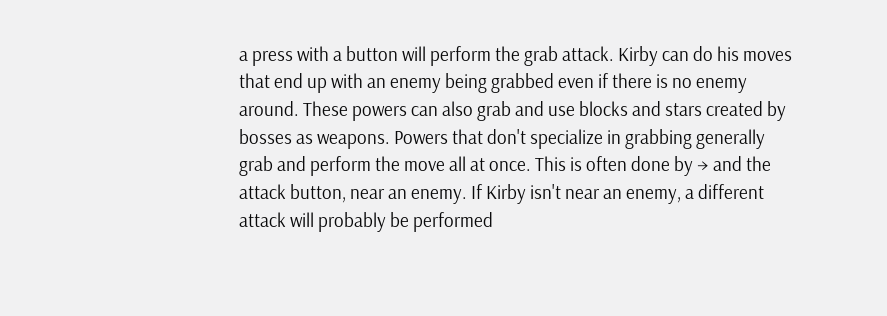a press with a button will perform the grab attack. Kirby can do his moves that end up with an enemy being grabbed even if there is no enemy around. These powers can also grab and use blocks and stars created by bosses as weapons. Powers that don't specialize in grabbing generally grab and perform the move all at once. This is often done by → and the attack button, near an enemy. If Kirby isn't near an enemy, a different attack will probably be performed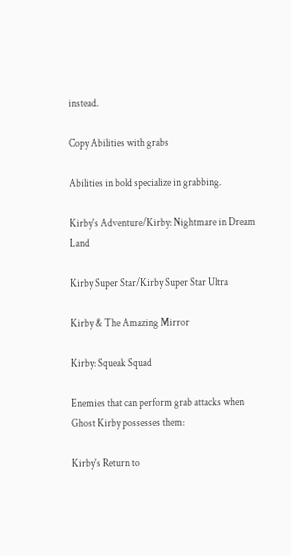instead.

Copy Abilities with grabs

Abilities in bold specialize in grabbing.

Kirby's Adventure/Kirby: Nightmare in Dream Land

Kirby Super Star/Kirby Super Star Ultra

Kirby & The Amazing Mirror

Kirby: Squeak Squad

Enemies that can perform grab attacks when Ghost Kirby possesses them:

Kirby's Return to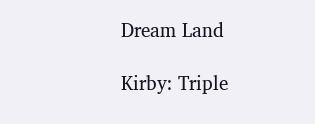Dream Land

Kirby: Triple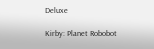Deluxe

Kirby: Planet Robobot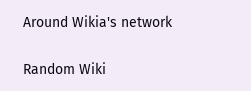Around Wikia's network

Random Wiki